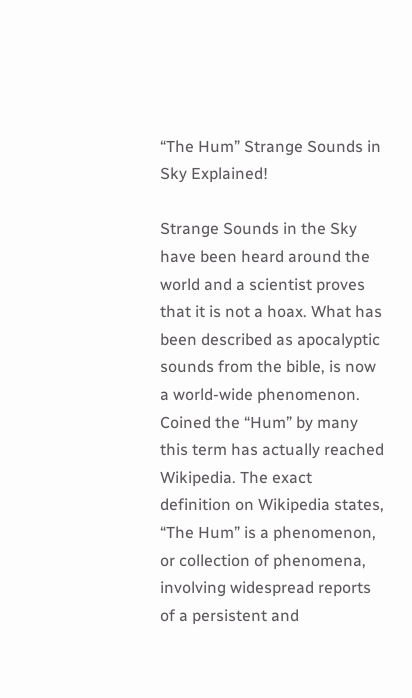“The Hum” Strange Sounds in Sky Explained!

Strange Sounds in the Sky have been heard around the world and a scientist proves that it is not a hoax. What has been described as apocalyptic sounds from the bible, is now a world-wide phenomenon. Coined the “Hum” by many this term has actually reached Wikipedia. The exact definition on Wikipedia states, “The Hum” is a phenomenon, or collection of phenomena, involving widespread reports of a persistent and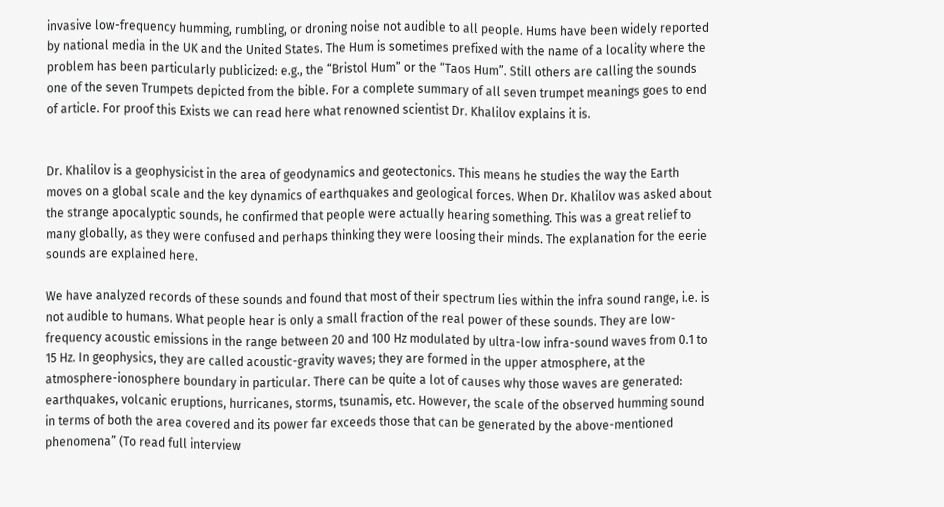invasive low-frequency humming, rumbling, or droning noise not audible to all people. Hums have been widely reported by national media in the UK and the United States. The Hum is sometimes prefixed with the name of a locality where the problem has been particularly publicized: e.g., the “Bristol Hum” or the “Taos Hum”. Still others are calling the sounds one of the seven Trumpets depicted from the bible. For a complete summary of all seven trumpet meanings goes to end of article. For proof this Exists we can read here what renowned scientist Dr. Khalilov explains it is.


Dr. Khalilov is a geophysicist in the area of geodynamics and geotectonics. This means he studies the way the Earth moves on a global scale and the key dynamics of earthquakes and geological forces. When Dr. Khalilov was asked about the strange apocalyptic sounds, he confirmed that people were actually hearing something. This was a great relief to many globally, as they were confused and perhaps thinking they were loosing their minds. The explanation for the eerie sounds are explained here.

We have analyzed records of these sounds and found that most of their spectrum lies within the infra sound range, i.e. is not audible to humans. What people hear is only a small fraction of the real power of these sounds. They are low-frequency acoustic emissions in the range between 20 and 100 Hz modulated by ultra-low infra-sound waves from 0.1 to 15 Hz. In geophysics, they are called acoustic-gravity waves; they are formed in the upper atmosphere, at the atmosphere-ionosphere boundary in particular. There can be quite a lot of causes why those waves are generated: earthquakes, volcanic eruptions, hurricanes, storms, tsunamis, etc. However, the scale of the observed humming sound in terms of both the area covered and its power far exceeds those that can be generated by the above-mentioned phenomena” (To read full interview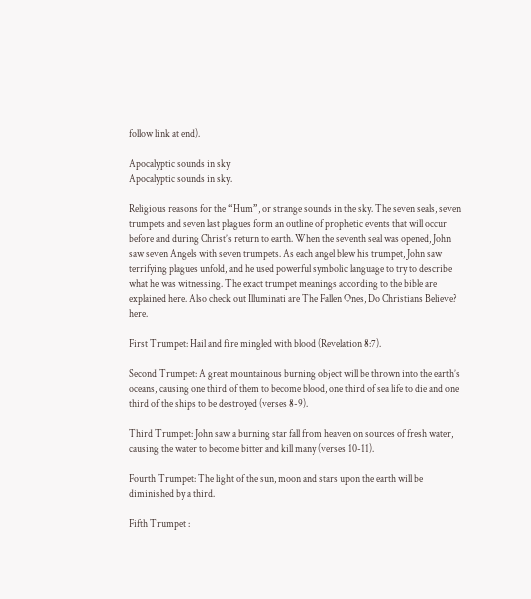follow link at end).

Apocalyptic sounds in sky
Apocalyptic sounds in sky.

Religious reasons for the “Hum”, or strange sounds in the sky. The seven seals, seven trumpets and seven last plagues form an outline of prophetic events that will occur before and during Christ’s return to earth. When the seventh seal was opened, John saw seven Angels with seven trumpets. As each angel blew his trumpet, John saw terrifying plagues unfold, and he used powerful symbolic language to try to describe what he was witnessing. The exact trumpet meanings according to the bible are explained here. Also check out Illuminati are The Fallen Ones, Do Christians Believe? here.

First Trumpet: Hail and fire mingled with blood (Revelation 8:7).

Second Trumpet: A great mountainous burning object will be thrown into the earth’s oceans, causing one third of them to become blood, one third of sea life to die and one third of the ships to be destroyed (verses 8-9).

Third Trumpet: John saw a burning star fall from heaven on sources of fresh water, causing the water to become bitter and kill many (verses 10-11).

Fourth Trumpet: The light of the sun, moon and stars upon the earth will be diminished by a third.

Fifth Trumpet :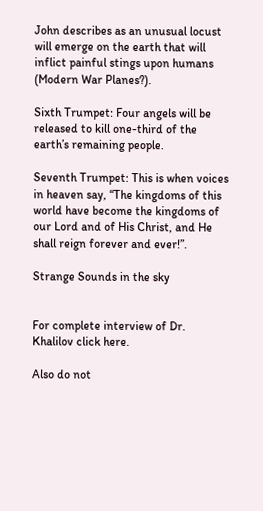John describes as an unusual locust will emerge on the earth that will inflict painful stings upon humans (Modern War Planes?).

Sixth Trumpet: Four angels will be released to kill one-third of the earth’s remaining people.

Seventh Trumpet: This is when voices in heaven say, “The kingdoms of this world have become the kingdoms of our Lord and of His Christ, and He shall reign forever and ever!”.

Strange Sounds in the sky


For complete interview of Dr. Khalilov click here.

Also do not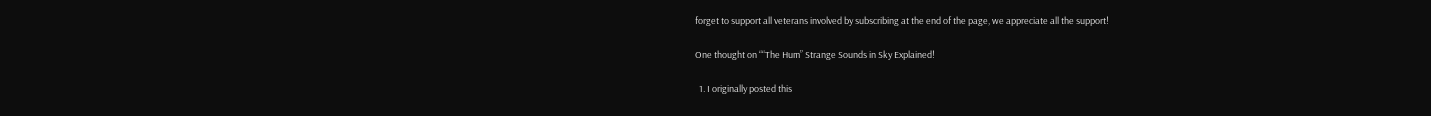forget to support all veterans involved by subscribing at the end of the page, we appreciate all the support!

One thought on ““The Hum” Strange Sounds in Sky Explained!

  1. I originally posted this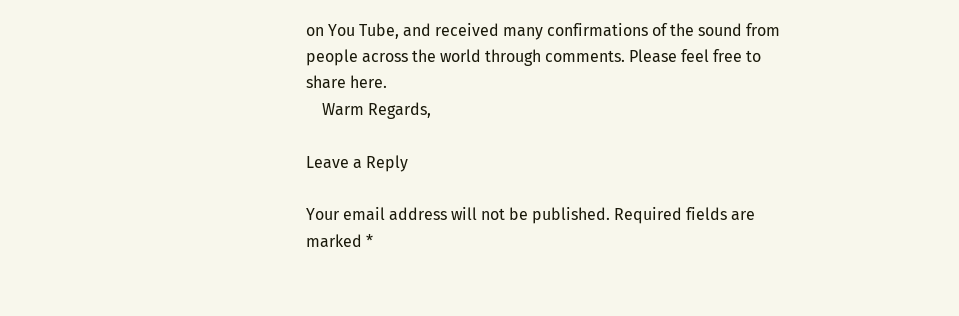on You Tube, and received many confirmations of the sound from people across the world through comments. Please feel free to share here.
    Warm Regards,

Leave a Reply

Your email address will not be published. Required fields are marked *